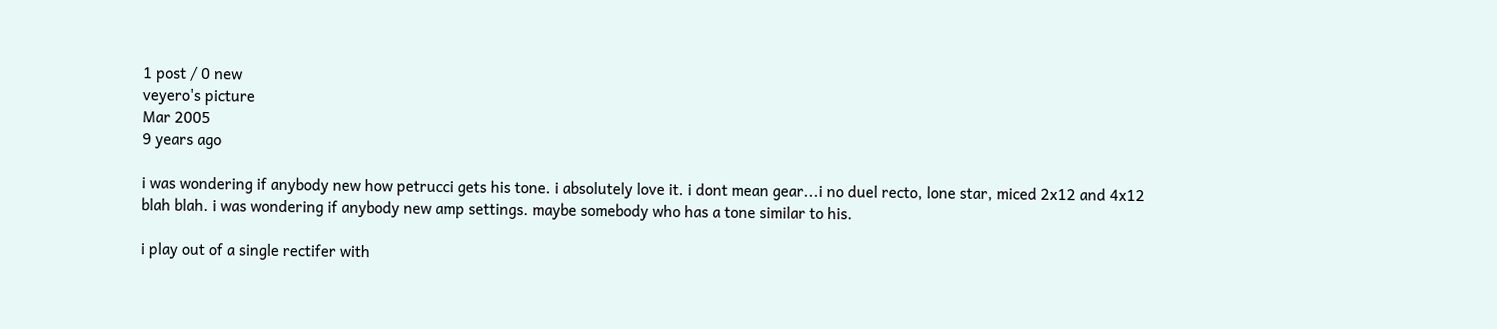1 post / 0 new
veyero's picture
Mar 2005
9 years ago

i was wondering if anybody new how petrucci gets his tone. i absolutely love it. i dont mean gear...i no duel recto, lone star, miced 2x12 and 4x12 blah blah. i was wondering if anybody new amp settings. maybe somebody who has a tone similar to his.

i play out of a single rectifer with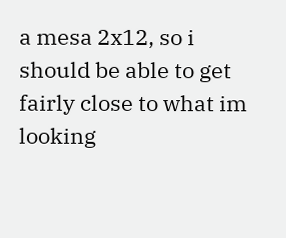a mesa 2x12, so i should be able to get fairly close to what im looking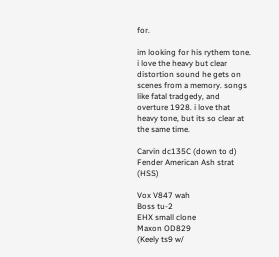for.

im looking for his rythem tone. i love the heavy but clear distortion sound he gets on scenes from a memory. songs like fatal tradgedy, and overture 1928. i love that heavy tone, but its so clear at the same time.

Carvin dc135C (down to d)
Fender American Ash strat (HSS)

Vox V847 wah
Boss tu-2
EHX small clone
Maxon OD829
(Keely ts9 w/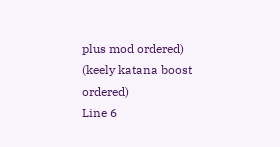plus mod ordered)
(keely katana boost ordered)
Line 6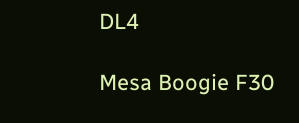DL4

Mesa Boogie F30